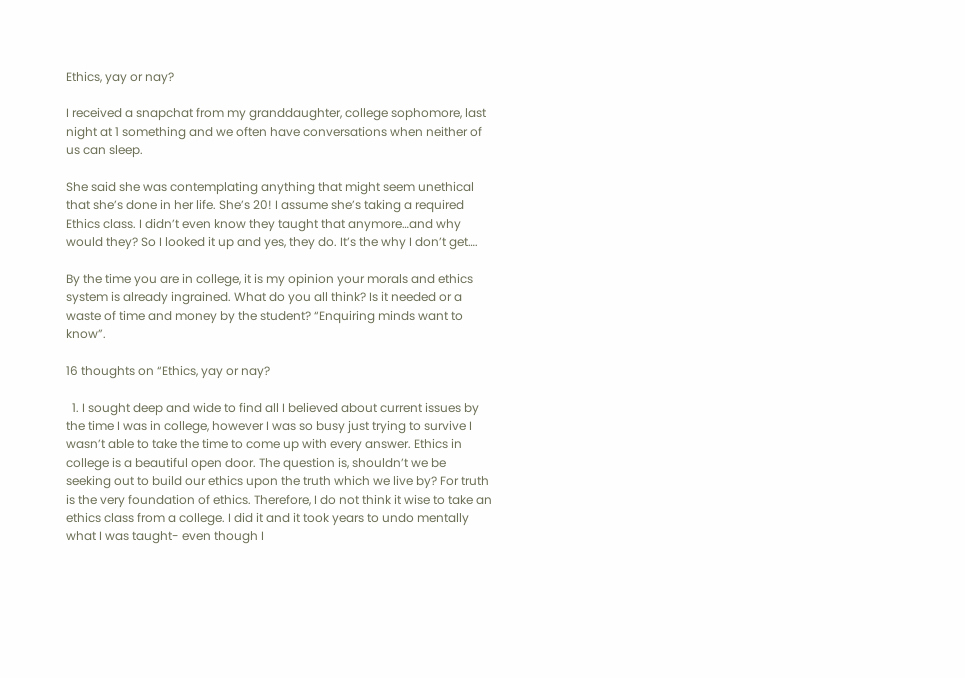Ethics, yay or nay?

I received a snapchat from my granddaughter, college sophomore, last night at 1 something and we often have conversations when neither of us can sleep.

She said she was contemplating anything that might seem unethical that she’s done in her life. She’s 20! I assume she’s taking a required Ethics class. I didn’t even know they taught that anymore…and why would they? So I looked it up and yes, they do. It’s the why I don’t get….

By the time you are in college, it is my opinion your morals and ethics system is already ingrained. What do you all think? Is it needed or a waste of time and money by the student? “Enquiring minds want to know”.

16 thoughts on “Ethics, yay or nay?

  1. I sought deep and wide to find all I believed about current issues by the time I was in college, however I was so busy just trying to survive I wasn’t able to take the time to come up with every answer. Ethics in college is a beautiful open door. The question is, shouldn’t we be seeking out to build our ethics upon the truth which we live by? For truth is the very foundation of ethics. Therefore, I do not think it wise to take an ethics class from a college. I did it and it took years to undo mentally what I was taught- even though I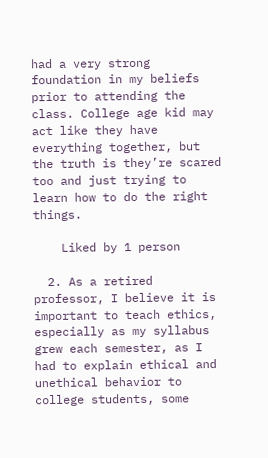had a very strong foundation in my beliefs prior to attending the class. College age kid may act like they have everything together, but the truth is they’re scared too and just trying to learn how to do the right things.

    Liked by 1 person

  2. As a retired professor, I believe it is important to teach ethics, especially as my syllabus grew each semester, as I had to explain ethical and unethical behavior to college students, some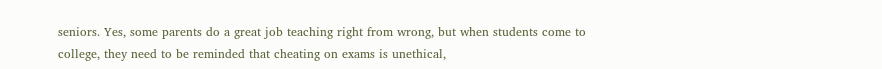seniors. Yes, some parents do a great job teaching right from wrong, but when students come to college, they need to be reminded that cheating on exams is unethical,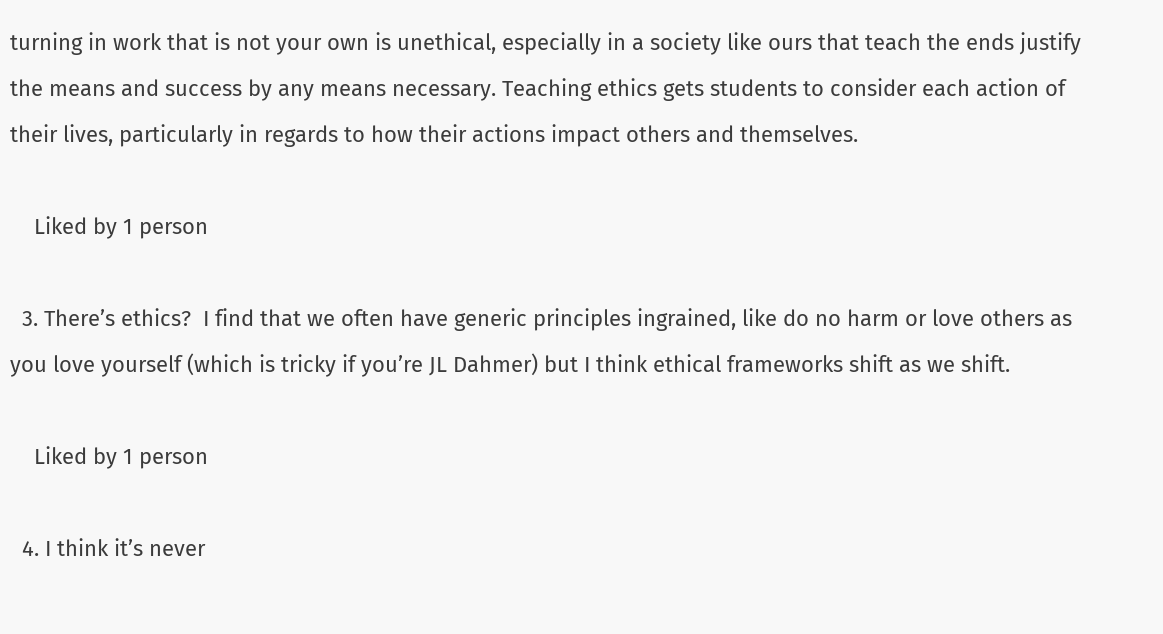turning in work that is not your own is unethical, especially in a society like ours that teach the ends justify the means and success by any means necessary. Teaching ethics gets students to consider each action of their lives, particularly in regards to how their actions impact others and themselves.

    Liked by 1 person

  3. There’s ethics?  I find that we often have generic principles ingrained, like do no harm or love others as you love yourself (which is tricky if you’re JL Dahmer) but I think ethical frameworks shift as we shift.

    Liked by 1 person

  4. I think it’s never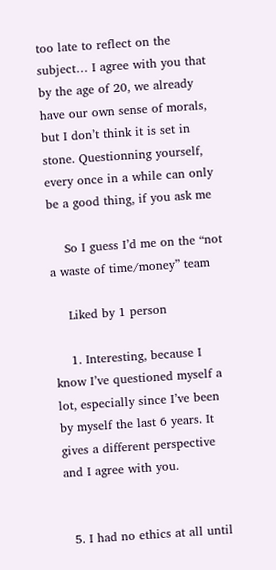too late to reflect on the subject… I agree with you that by the age of 20, we already have our own sense of morals, but I don’t think it is set in stone. Questionning yourself, every once in a while can only be a good thing, if you ask me

    So I guess I’d me on the “not a waste of time/money” team

    Liked by 1 person

    1. Interesting, because I know I’ve questioned myself a lot, especially since I’ve been by myself the last 6 years. It gives a different perspective and I agree with you.


  5. I had no ethics at all until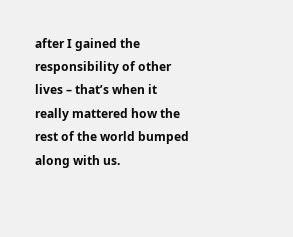after I gained the responsibility of other lives – that’s when it really mattered how the rest of the world bumped along with us.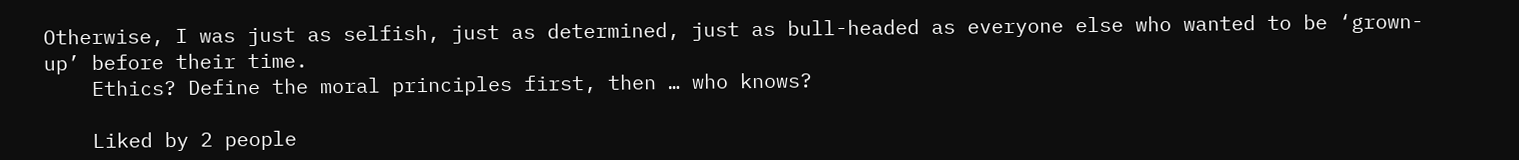Otherwise, I was just as selfish, just as determined, just as bull-headed as everyone else who wanted to be ‘grown-up’ before their time.
    Ethics? Define the moral principles first, then … who knows?

    Liked by 2 people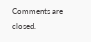Comments are closed.